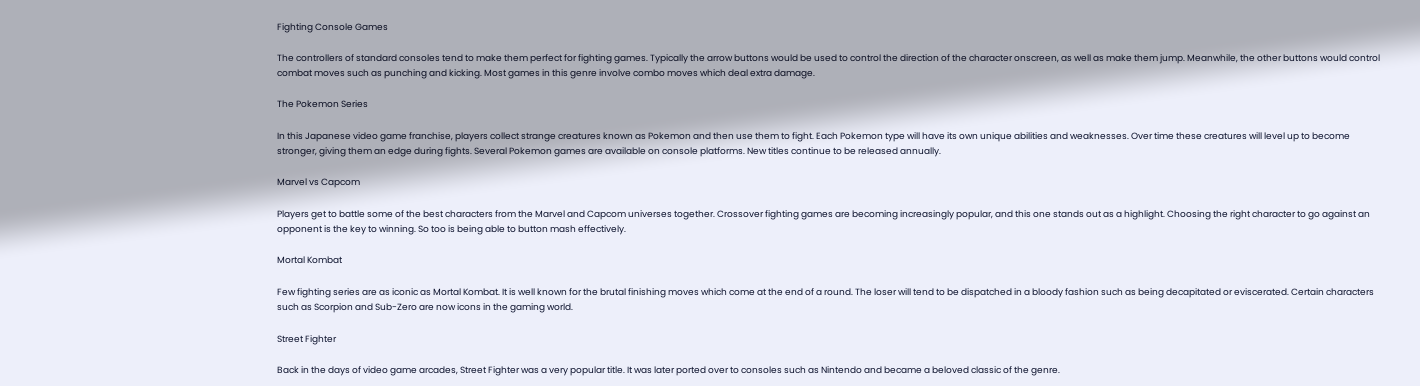Fighting Console Games

The controllers of standard consoles tend to make them perfect for fighting games. Typically the arrow buttons would be used to control the direction of the character onscreen, as well as make them jump. Meanwhile, the other buttons would control combat moves such as punching and kicking. Most games in this genre involve combo moves which deal extra damage.

The Pokemon Series

In this Japanese video game franchise, players collect strange creatures known as Pokemon and then use them to fight. Each Pokemon type will have its own unique abilities and weaknesses. Over time these creatures will level up to become stronger, giving them an edge during fights. Several Pokemon games are available on console platforms. New titles continue to be released annually.

Marvel vs Capcom

Players get to battle some of the best characters from the Marvel and Capcom universes together. Crossover fighting games are becoming increasingly popular, and this one stands out as a highlight. Choosing the right character to go against an opponent is the key to winning. So too is being able to button mash effectively.

Mortal Kombat

Few fighting series are as iconic as Mortal Kombat. It is well known for the brutal finishing moves which come at the end of a round. The loser will tend to be dispatched in a bloody fashion such as being decapitated or eviscerated. Certain characters such as Scorpion and Sub-Zero are now icons in the gaming world.

Street Fighter

Back in the days of video game arcades, Street Fighter was a very popular title. It was later ported over to consoles such as Nintendo and became a beloved classic of the genre.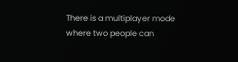There is a multiplayer mode where two people can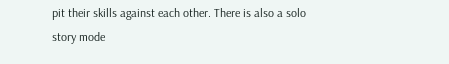pit their skills against each other. There is also a solo story mode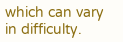which can vary in difficulty.